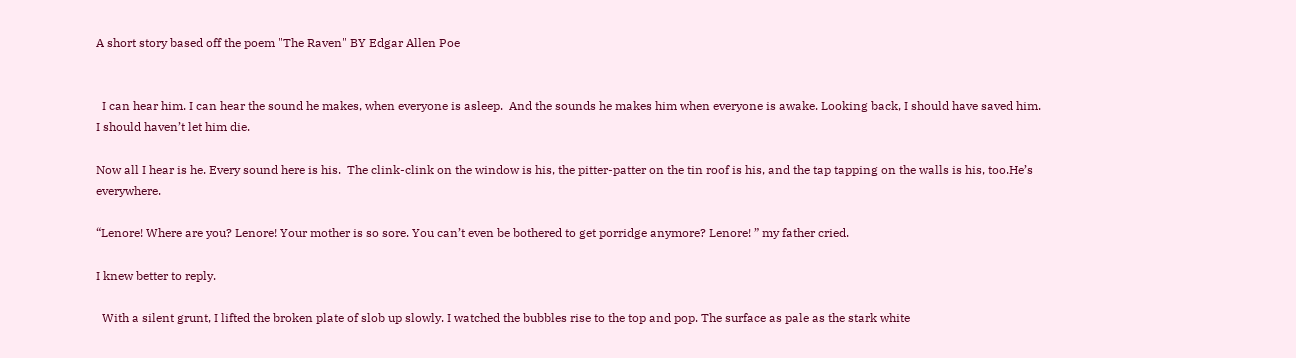A short story based off the poem "The Raven" BY Edgar Allen Poe


  I can hear him. I can hear the sound he makes, when everyone is asleep.  And the sounds he makes him when everyone is awake. Looking back, I should have saved him. I should haven’t let him die.

Now all I hear is he. Every sound here is his.  The clink-clink on the window is his, the pitter-patter on the tin roof is his, and the tap tapping on the walls is his, too.He’s everywhere.

“Lenore! Where are you? Lenore! Your mother is so sore. You can’t even be bothered to get porridge anymore? Lenore! ” my father cried.

I knew better to reply.

  With a silent grunt, I lifted the broken plate of slob up slowly. I watched the bubbles rise to the top and pop. The surface as pale as the stark white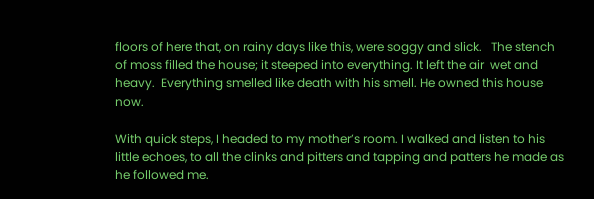floors of here that, on rainy days like this, were soggy and slick.   The stench of moss filled the house; it steeped into everything. It left the air  wet and heavy.  Everything smelled like death with his smell. He owned this house now.

With quick steps, I headed to my mother’s room. I walked and listen to his little echoes, to all the clinks and pitters and tapping and patters he made as he followed me.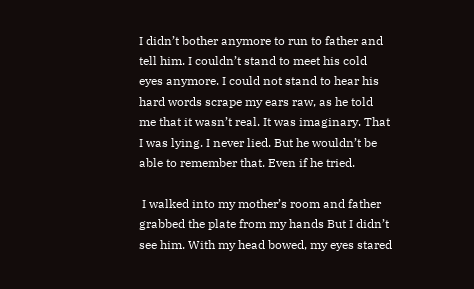I didn’t bother anymore to run to father and tell him. I couldn’t stand to meet his cold eyes anymore. I could not stand to hear his hard words scrape my ears raw, as he told me that it wasn’t real. It was imaginary. That I was lying. I never lied. But he wouldn’t be able to remember that. Even if he tried.

 I walked into my mother’s room and father grabbed the plate from my hands But I didn’t see him. With my head bowed, my eyes stared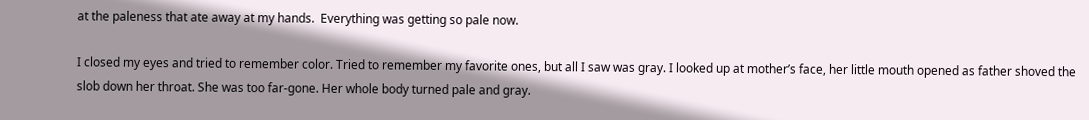at the paleness that ate away at my hands.  Everything was getting so pale now.

I closed my eyes and tried to remember color. Tried to remember my favorite ones, but all I saw was gray. I looked up at mother’s face, her little mouth opened as father shoved the slob down her throat. She was too far-gone. Her whole body turned pale and gray.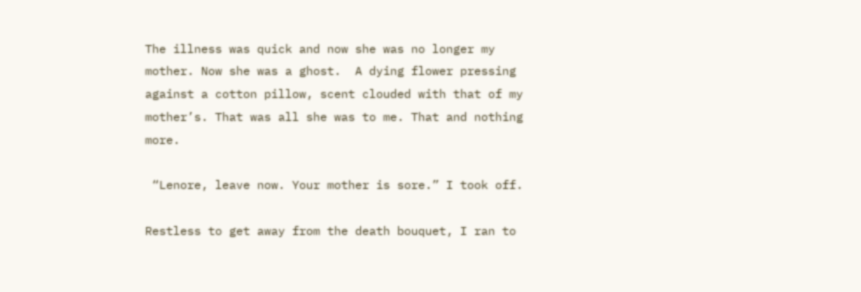The illness was quick and now she was no longer my mother. Now she was a ghost.  A dying flower pressing against a cotton pillow, scent clouded with that of my mother’s. That was all she was to me. That and nothing more.

 “Lenore, leave now. Your mother is sore.” I took off.

Restless to get away from the death bouquet, I ran to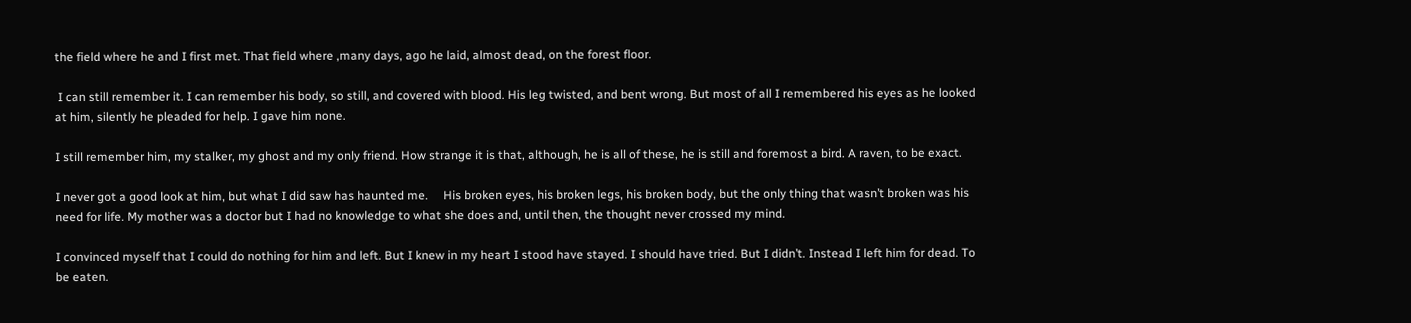the field where he and I first met. That field where ,many days, ago he laid, almost dead, on the forest floor.

 I can still remember it. I can remember his body, so still, and covered with blood. His leg twisted, and bent wrong. But most of all I remembered his eyes as he looked at him, silently he pleaded for help. I gave him none.

I still remember him, my stalker, my ghost and my only friend. How strange it is that, although, he is all of these, he is still and foremost a bird. A raven, to be exact.

I never got a good look at him, but what I did saw has haunted me.     His broken eyes, his broken legs, his broken body, but the only thing that wasn’t broken was his need for life. My mother was a doctor but I had no knowledge to what she does and, until then, the thought never crossed my mind.

I convinced myself that I could do nothing for him and left. But I knew in my heart I stood have stayed. I should have tried. But I didn’t. Instead I left him for dead. To be eaten.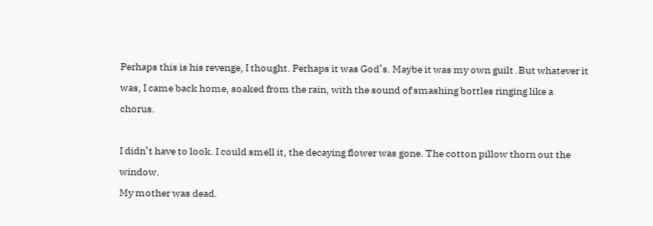Perhaps this is his revenge, I thought. Perhaps it was God’s. Maybe it was my own guilt .But whatever it was, I came back home, soaked from the rain, with the sound of smashing bottles ringing like a chorus.

I didn’t have to look. I could smell it, the decaying flower was gone. The cotton pillow thorn out the window.
My mother was dead.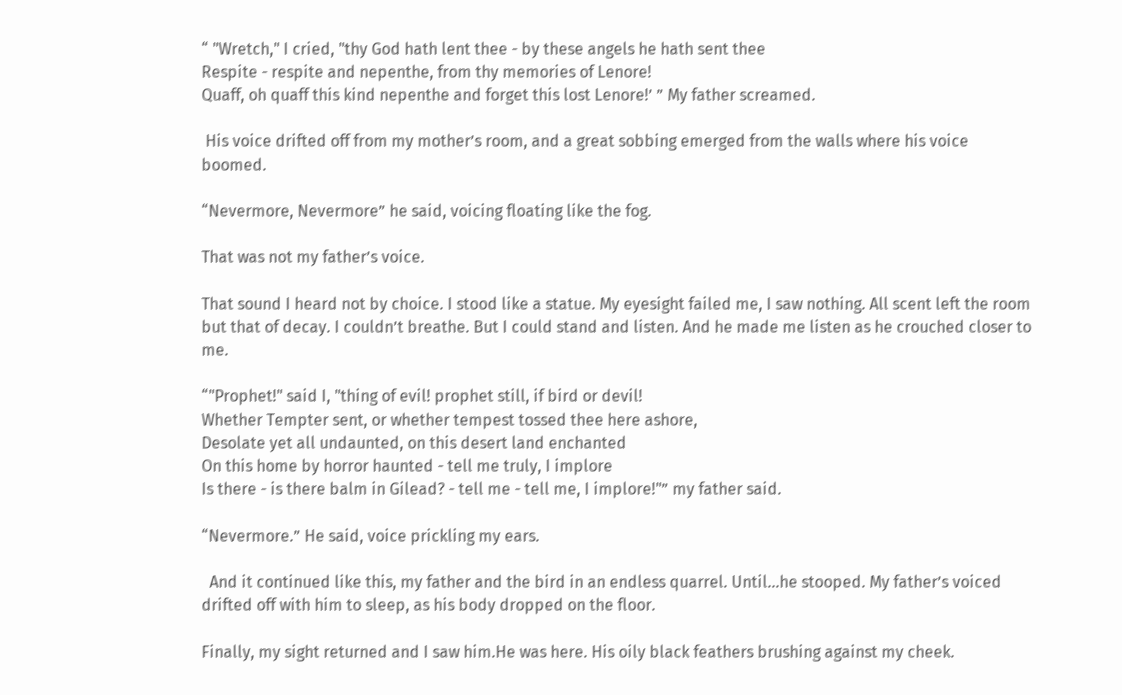“ "Wretch," I cried, "thy God hath lent thee - by these angels he hath sent thee
Respite - respite and nepenthe, from thy memories of Lenore!
Quaff, oh quaff this kind nepenthe and forget this lost Lenore!’ ” My father screamed.

 His voice drifted off from my mother’s room, and a great sobbing emerged from the walls where his voice boomed.

“Nevermore, Nevermore” he said, voicing floating like the fog.

That was not my father’s voice.

That sound I heard not by choice. I stood like a statue. My eyesight failed me, I saw nothing. All scent left the room but that of decay. I couldn’t breathe. But I could stand and listen. And he made me listen as he crouched closer to me.

“"Prophet!" said I, "thing of evil! prophet still, if bird or devil!
Whether Tempter sent, or whether tempest tossed thee here ashore,
Desolate yet all undaunted, on this desert land enchanted
On this home by horror haunted - tell me truly, I implore
Is there - is there balm in Gilead? - tell me - tell me, I implore!"” my father said.

“Nevermore.” He said, voice prickling my ears.

  And it continued like this, my father and the bird in an endless quarrel. Until...he stooped. My father’s voiced drifted off with him to sleep, as his body dropped on the floor.

Finally, my sight returned and I saw him.He was here. His oily black feathers brushing against my cheek.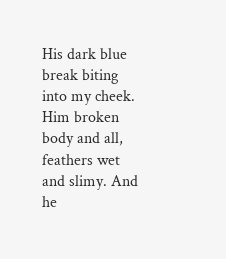His dark blue  break biting into my cheek.  Him broken body and all, feathers wet and slimy. And he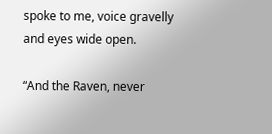spoke to me, voice gravelly and eyes wide open.

“And the Raven, never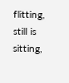flitting, still is sitting,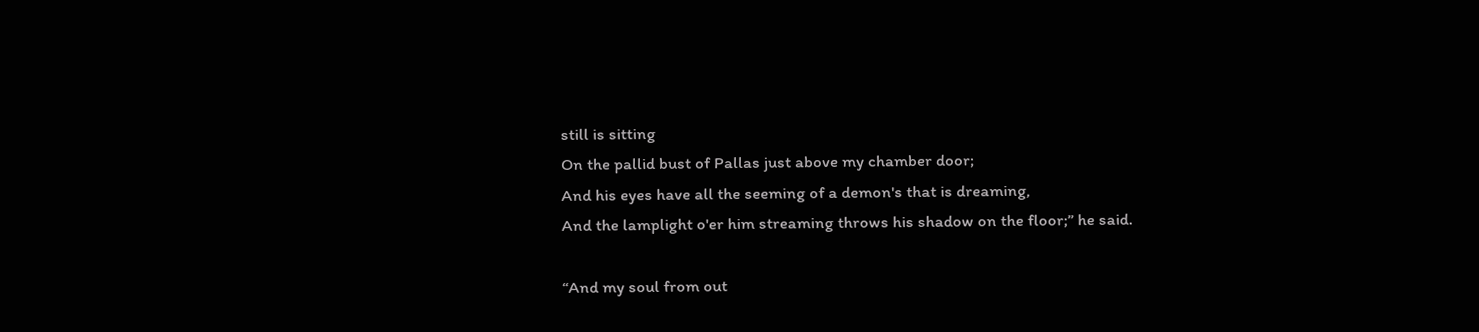still is sitting
On the pallid bust of Pallas just above my chamber door;
And his eyes have all the seeming of a demon's that is dreaming,
And the lamplight o'er him streaming throws his shadow on the floor;” he said.

“And my soul from out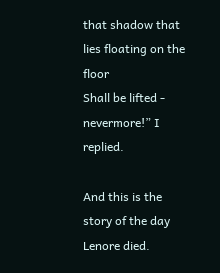that shadow that lies floating on the floor
Shall be lifted - nevermore!” I replied.

And this is the story of the day Lenore died.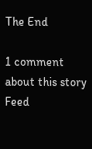The End

1 comment about this story Feed